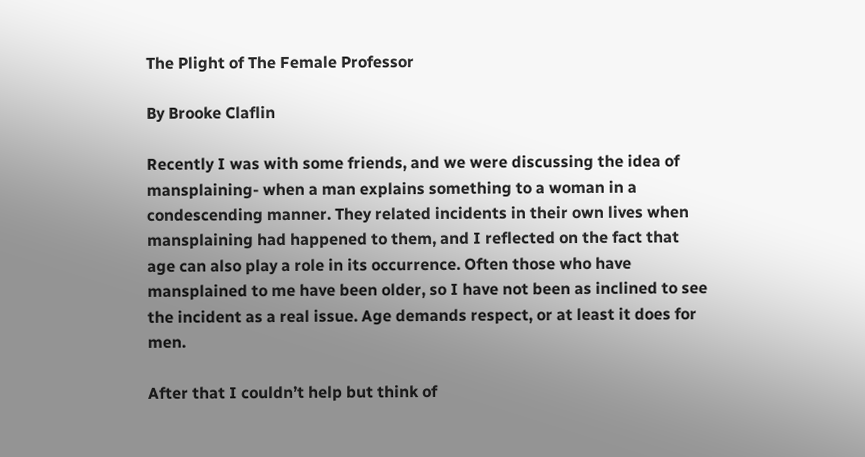The Plight of The Female Professor

By Brooke Claflin

Recently I was with some friends, and we were discussing the idea of mansplaining- when a man explains something to a woman in a condescending manner. They related incidents in their own lives when mansplaining had happened to them, and I reflected on the fact that age can also play a role in its occurrence. Often those who have mansplained to me have been older, so I have not been as inclined to see the incident as a real issue. Age demands respect, or at least it does for men.

After that I couldn’t help but think of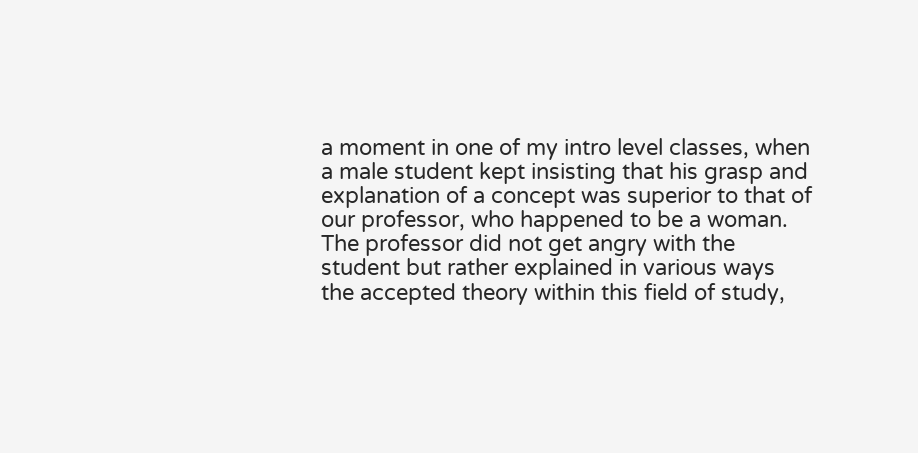a moment in one of my intro level classes, when a male student kept insisting that his grasp and explanation of a concept was superior to that of our professor, who happened to be a woman. The professor did not get angry with the student but rather explained in various ways the accepted theory within this field of study,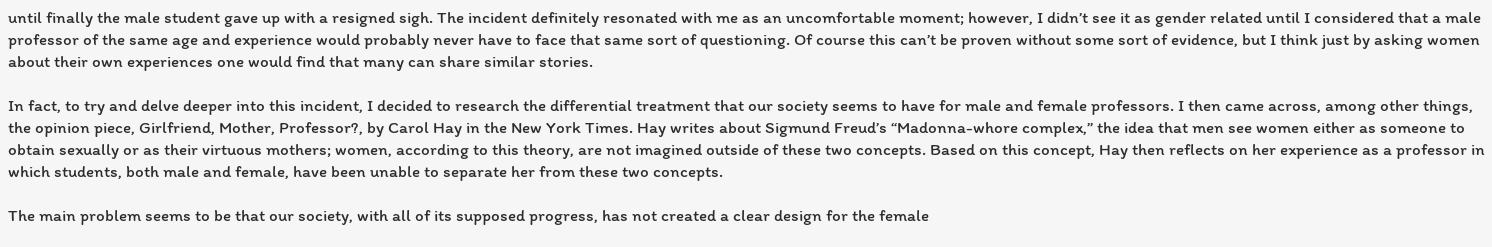until finally the male student gave up with a resigned sigh. The incident definitely resonated with me as an uncomfortable moment; however, I didn’t see it as gender related until I considered that a male professor of the same age and experience would probably never have to face that same sort of questioning. Of course this can’t be proven without some sort of evidence, but I think just by asking women about their own experiences one would find that many can share similar stories.

In fact, to try and delve deeper into this incident, I decided to research the differential treatment that our society seems to have for male and female professors. I then came across, among other things, the opinion piece, Girlfriend, Mother, Professor?, by Carol Hay in the New York Times. Hay writes about Sigmund Freud’s “Madonna-whore complex,” the idea that men see women either as someone to obtain sexually or as their virtuous mothers; women, according to this theory, are not imagined outside of these two concepts. Based on this concept, Hay then reflects on her experience as a professor in which students, both male and female, have been unable to separate her from these two concepts.

The main problem seems to be that our society, with all of its supposed progress, has not created a clear design for the female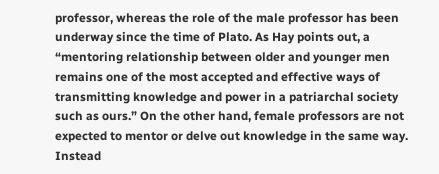professor, whereas the role of the male professor has been underway since the time of Plato. As Hay points out, a “mentoring relationship between older and younger men remains one of the most accepted and effective ways of transmitting knowledge and power in a patriarchal society such as ours.” On the other hand, female professors are not expected to mentor or delve out knowledge in the same way. Instead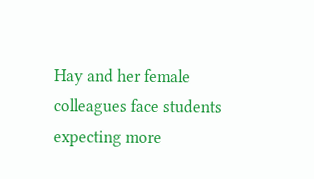Hay and her female colleagues face students expecting more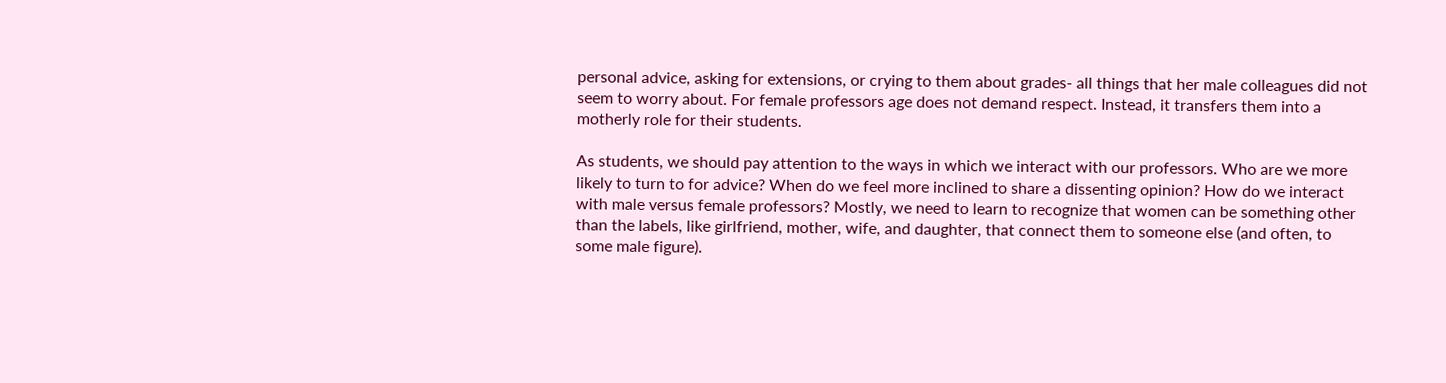personal advice, asking for extensions, or crying to them about grades- all things that her male colleagues did not seem to worry about. For female professors age does not demand respect. Instead, it transfers them into a motherly role for their students.

As students, we should pay attention to the ways in which we interact with our professors. Who are we more likely to turn to for advice? When do we feel more inclined to share a dissenting opinion? How do we interact with male versus female professors? Mostly, we need to learn to recognize that women can be something other than the labels, like girlfriend, mother, wife, and daughter, that connect them to someone else (and often, to some male figure).